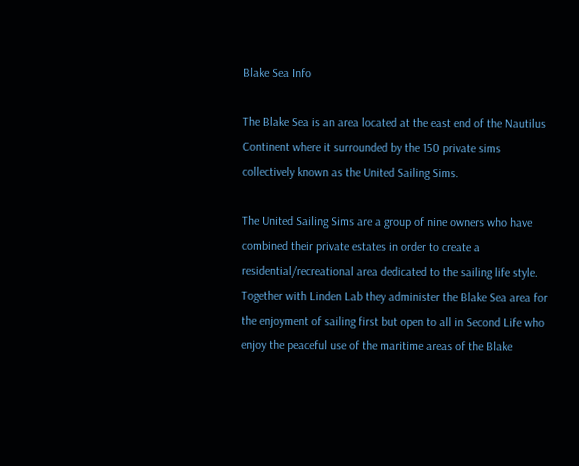Blake Sea Info

The Blake Sea is an area located at the east end of the Nautilus Continent where it surrounded by the 150 private sims collectively known as the United Sailing Sims.

The United Sailing Sims are a group of nine owners who have combined their private estates in order to create a residential/recreational area dedicated to the sailing life style. Together with Linden Lab they administer the Blake Sea area for the enjoyment of sailing first but open to all in Second Life who enjoy the peaceful use of the maritime areas of the Blake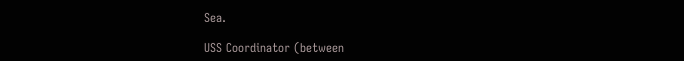Sea.

USS Coordinator (between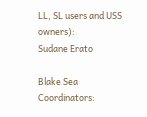LL, SL users and USS owners):
Sudane Erato

Blake Sea Coordinators: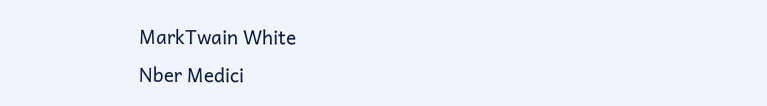MarkTwain White
Nber Medici